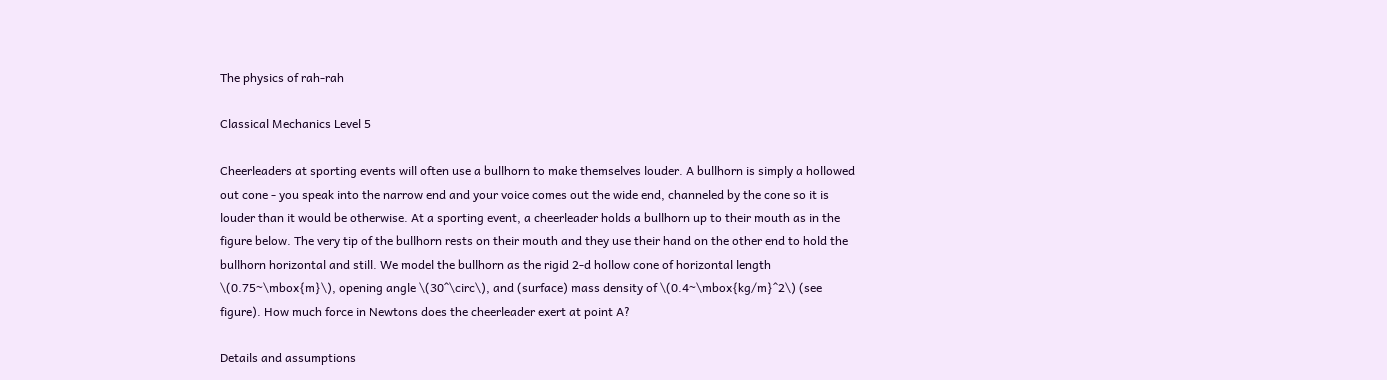The physics of rah-rah

Classical Mechanics Level 5

Cheerleaders at sporting events will often use a bullhorn to make themselves louder. A bullhorn is simply a hollowed out cone - you speak into the narrow end and your voice comes out the wide end, channeled by the cone so it is louder than it would be otherwise. At a sporting event, a cheerleader holds a bullhorn up to their mouth as in the figure below. The very tip of the bullhorn rests on their mouth and they use their hand on the other end to hold the bullhorn horizontal and still. We model the bullhorn as the rigid 2-d hollow cone of horizontal length \(0.75~\mbox{m}\), opening angle \(30^\circ\), and (surface) mass density of \(0.4~\mbox{kg/m}^2\) (see figure). How much force in Newtons does the cheerleader exert at point A?

Details and assumptions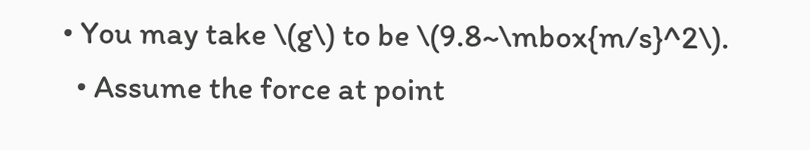• You may take \(g\) to be \(9.8~\mbox{m/s}^2\).
  • Assume the force at point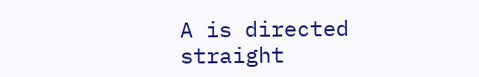A is directed straight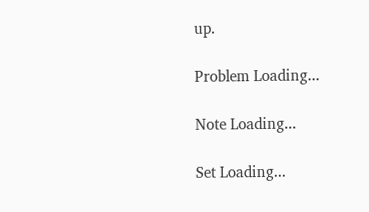up.

Problem Loading...

Note Loading...

Set Loading...